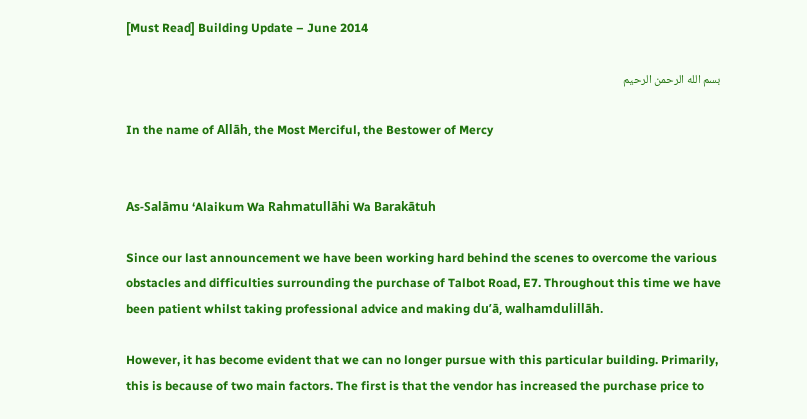[Must Read] Building Update – June 2014

بسم الله الرحمن الرحيم

In the name of Allāh, the Most Merciful, the Bestower of Mercy


As-Salāmu ‘Alaikum Wa Rahmatullāhi Wa Barakātuh

Since our last announcement we have been working hard behind the scenes to overcome the various obstacles and difficulties surrounding the purchase of Talbot Road, E7. Throughout this time we have been patient whilst taking professional advice and making du’ā, walhamdulillāh.

However, it has become evident that we can no longer pursue with this particular building. Primarily, this is because of two main factors. The first is that the vendor has increased the purchase price to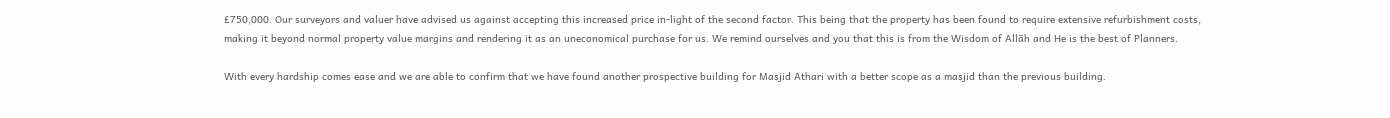£750,000. Our surveyors and valuer have advised us against accepting this increased price in-light of the second factor. This being that the property has been found to require extensive refurbishment costs, making it beyond normal property value margins and rendering it as an uneconomical purchase for us. We remind ourselves and you that this is from the Wisdom of Allāh and He is the best of Planners.

With every hardship comes ease and we are able to confirm that we have found another prospective building for Masjid Athari with a better scope as a masjid than the previous building.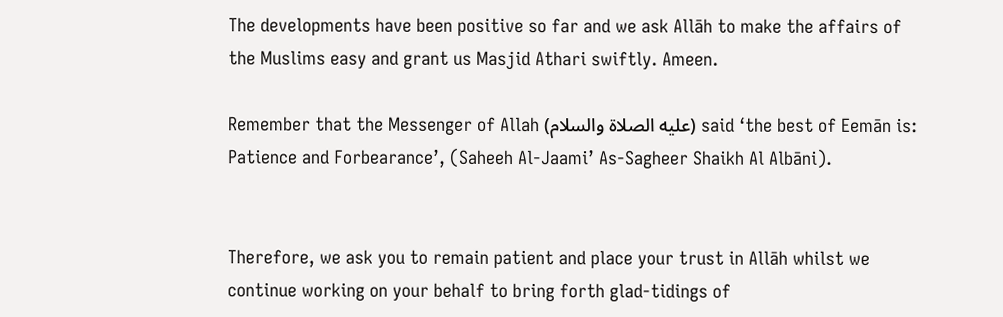The developments have been positive so far and we ask Allāh to make the affairs of the Muslims easy and grant us Masjid Athari swiftly. Ameen.

Remember that the Messenger of Allah (عليه الصلاة والسلام) said ‘the best of Eemān is: Patience and Forbearance’, (Saheeh Al-Jaami’ As-Sagheer Shaikh Al Albāni).


Therefore, we ask you to remain patient and place your trust in Allāh whilst we continue working on your behalf to bring forth glad-tidings of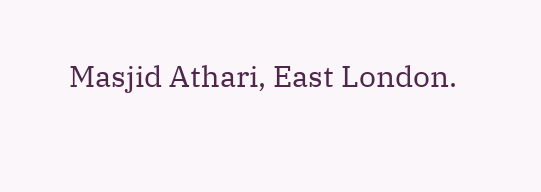Masjid Athari, East London.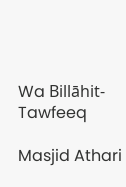Wa Billāhit-Tawfeeq

Masjid Athari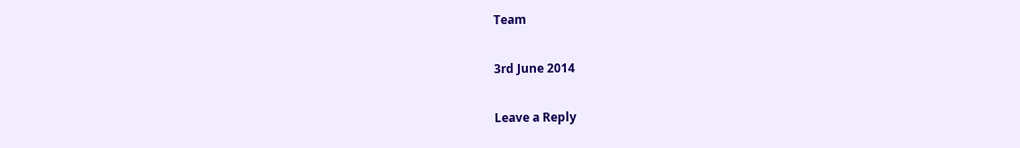Team

3rd June 2014

Leave a Reply